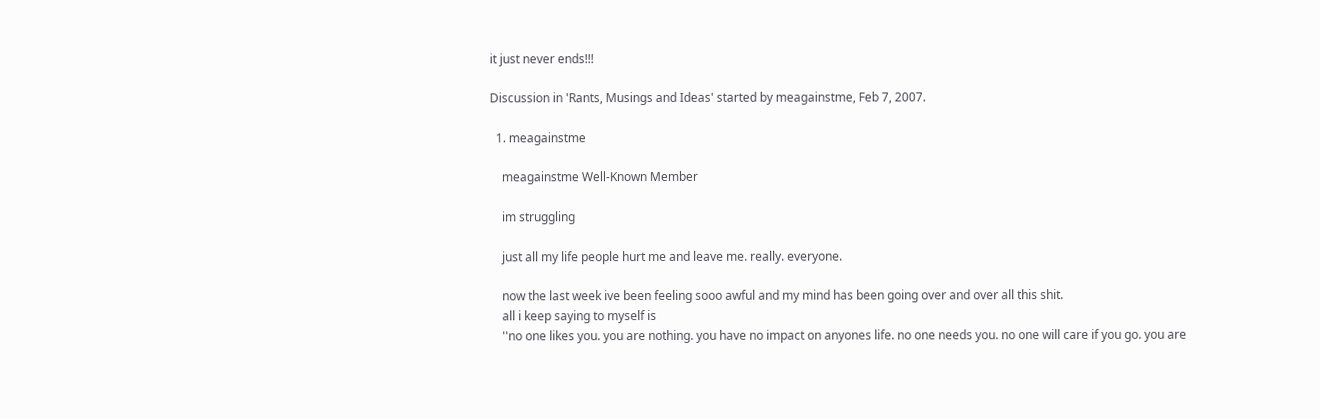it just never ends!!!

Discussion in 'Rants, Musings and Ideas' started by meagainstme, Feb 7, 2007.

  1. meagainstme

    meagainstme Well-Known Member

    im struggling

    just all my life people hurt me and leave me. really. everyone.

    now the last week ive been feeling sooo awful and my mind has been going over and over all this shit.
    all i keep saying to myself is
    ''no one likes you. you are nothing. you have no impact on anyones life. no one needs you. no one will care if you go. you are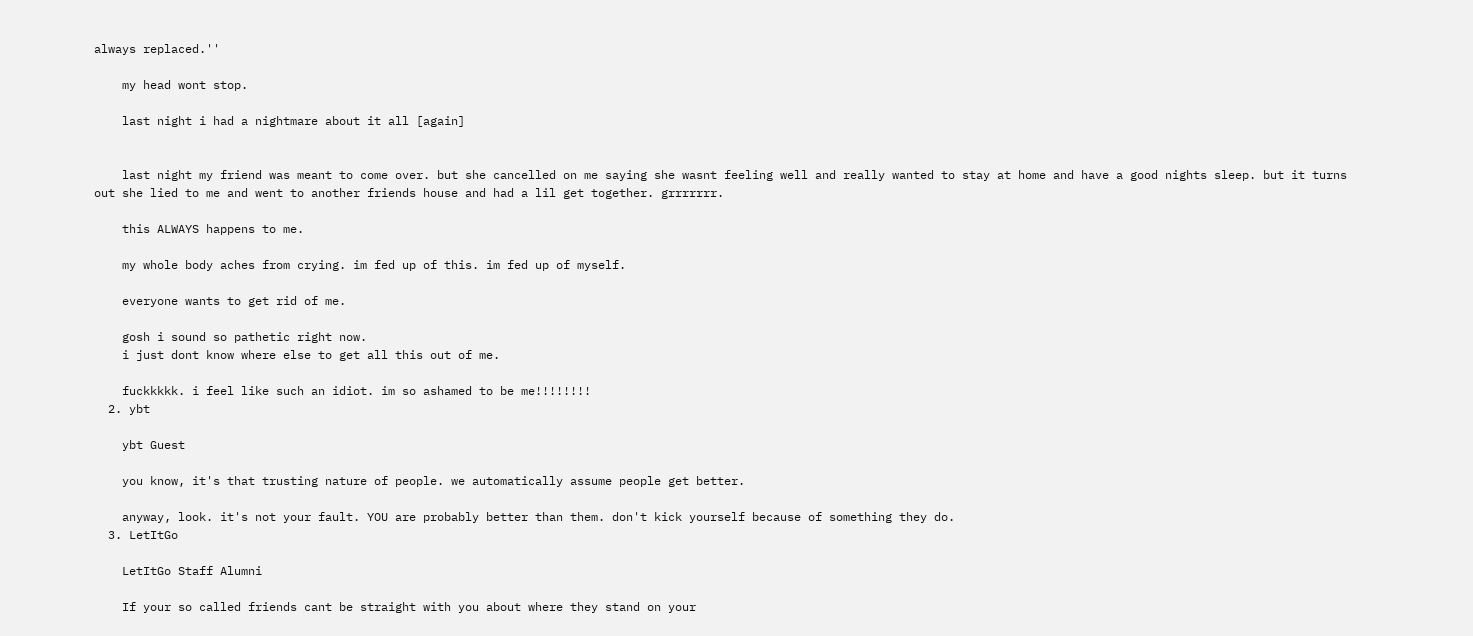always replaced.''

    my head wont stop.

    last night i had a nightmare about it all [again]


    last night my friend was meant to come over. but she cancelled on me saying she wasnt feeling well and really wanted to stay at home and have a good nights sleep. but it turns out she lied to me and went to another friends house and had a lil get together. grrrrrrr.

    this ALWAYS happens to me.

    my whole body aches from crying. im fed up of this. im fed up of myself.

    everyone wants to get rid of me.

    gosh i sound so pathetic right now.
    i just dont know where else to get all this out of me.

    fuckkkkk. i feel like such an idiot. im so ashamed to be me!!!!!!!!
  2. ybt

    ybt Guest

    you know, it's that trusting nature of people. we automatically assume people get better.

    anyway, look. it's not your fault. YOU are probably better than them. don't kick yourself because of something they do.
  3. LetItGo

    LetItGo Staff Alumni

    If your so called friends cant be straight with you about where they stand on your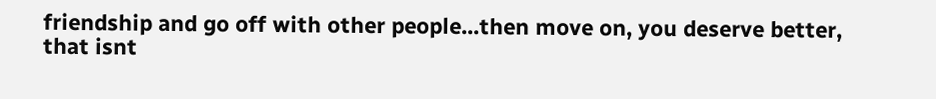friendship and go off with other people...then move on, you deserve better, that isnt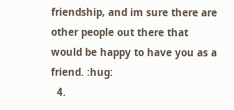friendship, and im sure there are other people out there that would be happy to have you as a friend. :hug:
  4.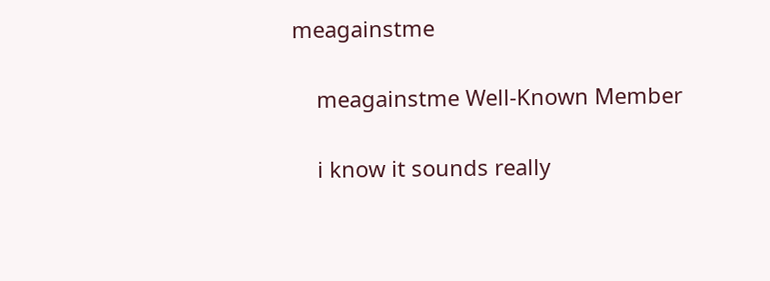meagainstme

    meagainstme Well-Known Member

    i know it sounds really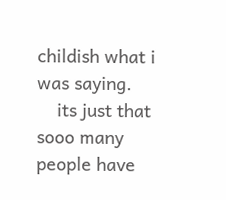childish what i was saying.
    its just that sooo many people have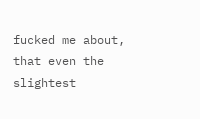fucked me about, that even the slightest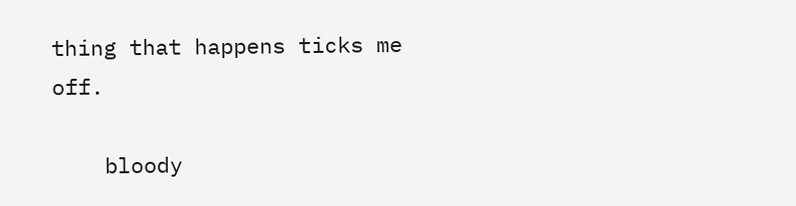thing that happens ticks me off.

    bloody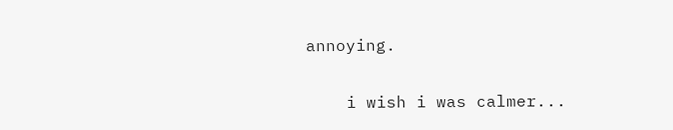annoying.

    i wish i was calmer...